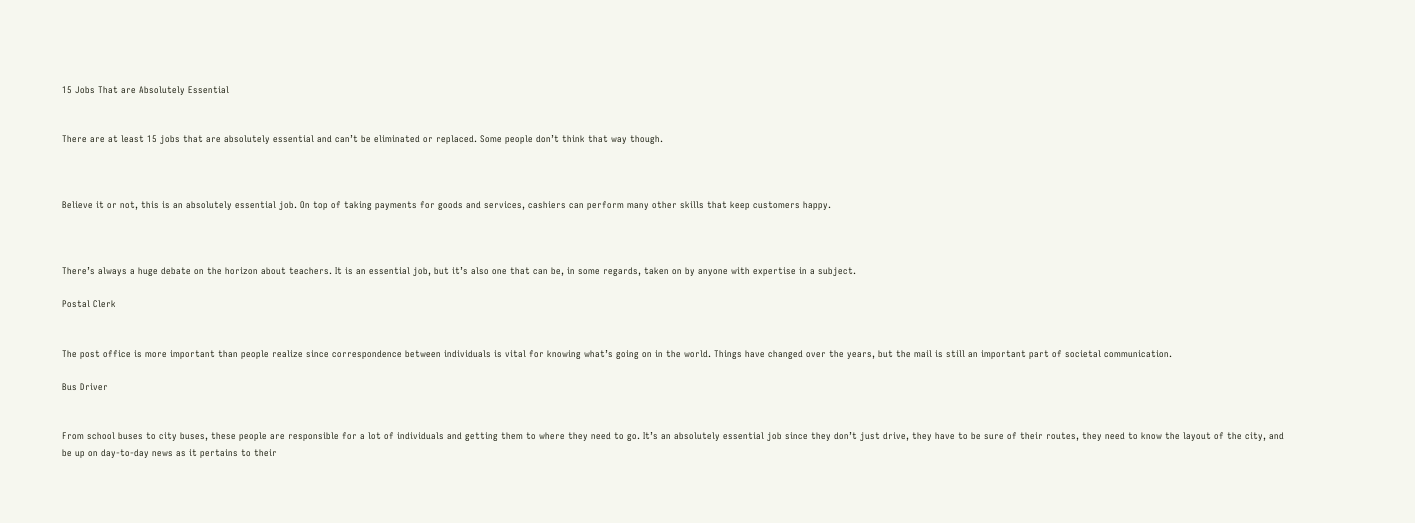15 Jobs That are Absolutely Essential


There are at least 15 jobs that are absolutely essential and can’t be eliminated or replaced. Some people don’t think that way though.



Believe it or not, this is an absolutely essential job. On top of taking payments for goods and services, cashiers can perform many other skills that keep customers happy.



There’s always a huge debate on the horizon about teachers. It is an essential job, but it’s also one that can be, in some regards, taken on by anyone with expertise in a subject.

Postal Clerk


The post office is more important than people realize since correspondence between individuals is vital for knowing what’s going on in the world. Things have changed over the years, but the mail is still an important part of societal communication.

Bus Driver


From school buses to city buses, these people are responsible for a lot of individuals and getting them to where they need to go. It’s an absolutely essential job since they don’t just drive, they have to be sure of their routes, they need to know the layout of the city, and be up on day-to-day news as it pertains to their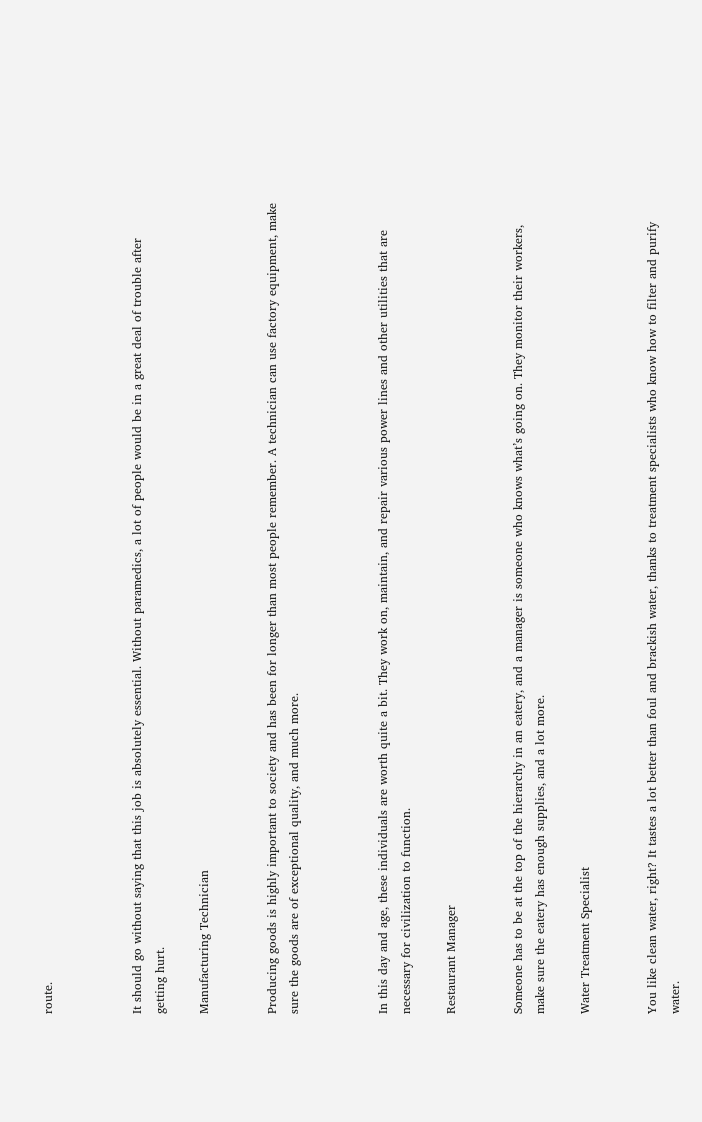route.



It should go without saying that this job is absolutely essential. Without paramedics, a lot of people would be in a great deal of trouble after getting hurt.

Manufacturing Technician


Producing goods is highly important to society and has been for longer than most people remember. A technician can use factory equipment, make sure the goods are of exceptional quality, and much more.



In this day and age, these individuals are worth quite a bit. They work on, maintain, and repair various power lines and other utilities that are necessary for civilization to function.

Restaurant Manager


Someone has to be at the top of the hierarchy in an eatery, and a manager is someone who knows what’s going on. They monitor their workers, make sure the eatery has enough supplies, and a lot more.

Water Treatment Specialist


You like clean water, right? It tastes a lot better than foul and brackish water, thanks to treatment specialists who know how to filter and purify water.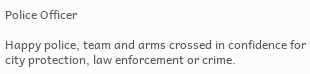Police Officer

Happy police, team and arms crossed in confidence for city protection, law enforcement or crime.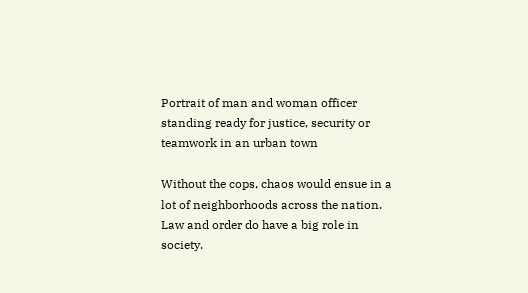Portrait of man and woman officer standing ready for justice, security or teamwork in an urban town

Without the cops, chaos would ensue in a lot of neighborhoods across the nation. Law and order do have a big role in society.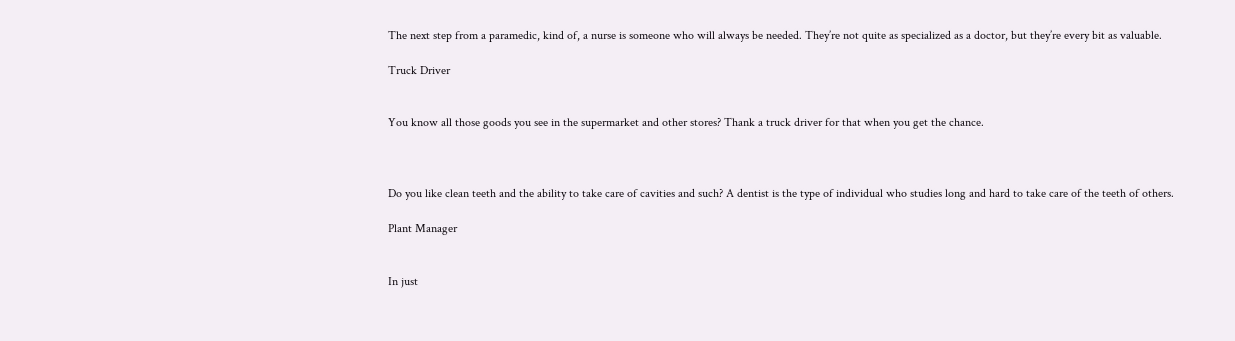The next step from a paramedic, kind of, a nurse is someone who will always be needed. They’re not quite as specialized as a doctor, but they’re every bit as valuable.

Truck Driver


You know all those goods you see in the supermarket and other stores? Thank a truck driver for that when you get the chance.



Do you like clean teeth and the ability to take care of cavities and such? A dentist is the type of individual who studies long and hard to take care of the teeth of others.

Plant Manager


In just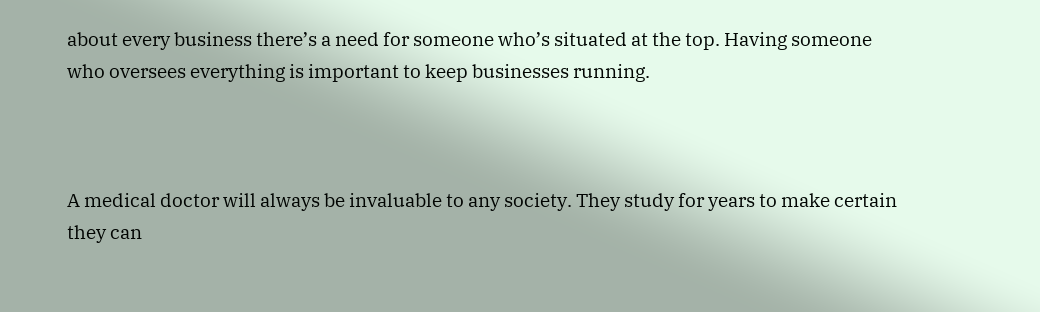about every business there’s a need for someone who’s situated at the top. Having someone who oversees everything is important to keep businesses running.



A medical doctor will always be invaluable to any society. They study for years to make certain they can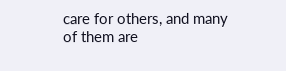care for others, and many of them are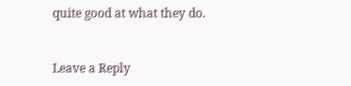quite good at what they do.


Leave a Reply